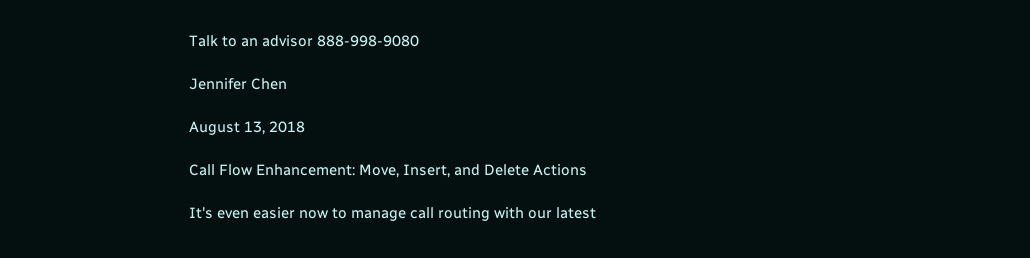Talk to an advisor 888-998-9080

Jennifer Chen

August 13, 2018

Call Flow Enhancement: Move, Insert, and Delete Actions

It's even easier now to manage call routing with our latest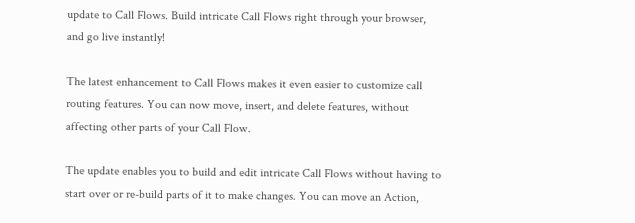update to Call Flows. Build intricate Call Flows right through your browser, and go live instantly!

The latest enhancement to Call Flows makes it even easier to customize call routing features. You can now move, insert, and delete features, without affecting other parts of your Call Flow.

The update enables you to build and edit intricate Call Flows without having to start over or re-build parts of it to make changes. You can move an Action,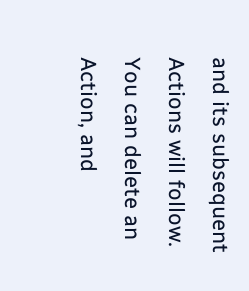and its subsequent Actions will follow. You can delete an Action, and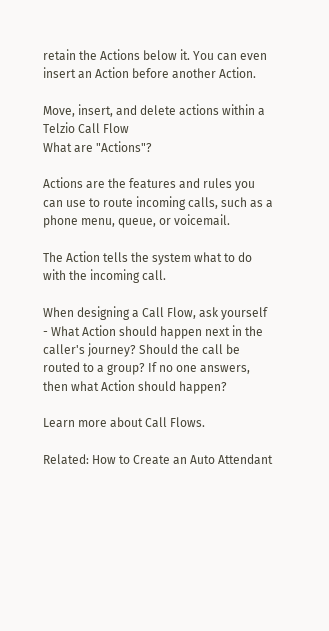retain the Actions below it. You can even insert an Action before another Action.

Move, insert, and delete actions within a Telzio Call Flow
What are "Actions"?

Actions are the features and rules you can use to route incoming calls, such as a phone menu, queue, or voicemail.

The Action tells the system what to do with the incoming call.

When designing a Call Flow, ask yourself - What Action should happen next in the caller's journey? Should the call be routed to a group? If no one answers, then what Action should happen?

Learn more about Call Flows.

Related: How to Create an Auto Attendant